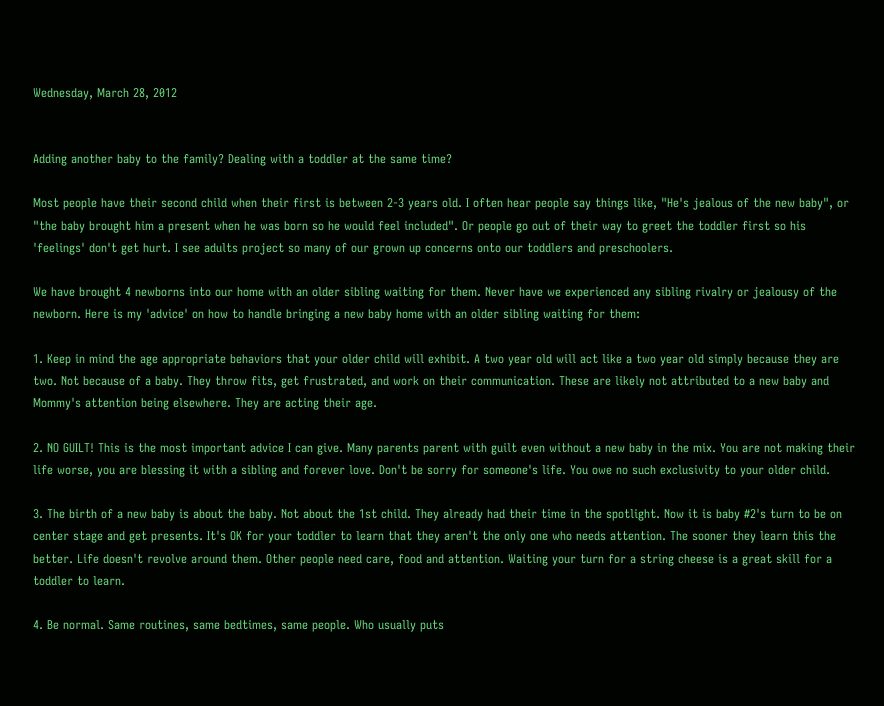Wednesday, March 28, 2012


Adding another baby to the family? Dealing with a toddler at the same time?

Most people have their second child when their first is between 2-3 years old. I often hear people say things like, "He's jealous of the new baby", or "the baby brought him a present when he was born so he would feel included". Or people go out of their way to greet the toddler first so his 'feelings' don't get hurt. I see adults project so many of our grown up concerns onto our toddlers and preschoolers.

We have brought 4 newborns into our home with an older sibling waiting for them. Never have we experienced any sibling rivalry or jealousy of the newborn. Here is my 'advice' on how to handle bringing a new baby home with an older sibling waiting for them:

1. Keep in mind the age appropriate behaviors that your older child will exhibit. A two year old will act like a two year old simply because they are two. Not because of a baby. They throw fits, get frustrated, and work on their communication. These are likely not attributed to a new baby and Mommy's attention being elsewhere. They are acting their age.

2. NO GUILT! This is the most important advice I can give. Many parents parent with guilt even without a new baby in the mix. You are not making their life worse, you are blessing it with a sibling and forever love. Don't be sorry for someone's life. You owe no such exclusivity to your older child.

3. The birth of a new baby is about the baby. Not about the 1st child. They already had their time in the spotlight. Now it is baby #2's turn to be on center stage and get presents. It's OK for your toddler to learn that they aren't the only one who needs attention. The sooner they learn this the better. Life doesn't revolve around them. Other people need care, food and attention. Waiting your turn for a string cheese is a great skill for a toddler to learn.

4. Be normal. Same routines, same bedtimes, same people. Who usually puts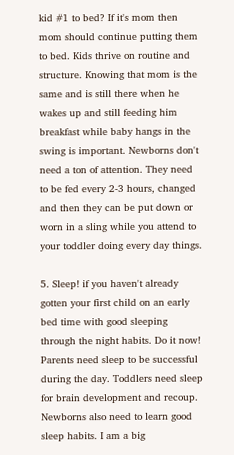kid #1 to bed? If it's mom then mom should continue putting them to bed. Kids thrive on routine and structure. Knowing that mom is the same and is still there when he wakes up and still feeding him breakfast while baby hangs in the swing is important. Newborns don't need a ton of attention. They need to be fed every 2-3 hours, changed and then they can be put down or worn in a sling while you attend to your toddler doing every day things.

5. Sleep! if you haven't already gotten your first child on an early bed time with good sleeping through the night habits. Do it now! Parents need sleep to be successful during the day. Toddlers need sleep for brain development and recoup. Newborns also need to learn good sleep habits. I am a big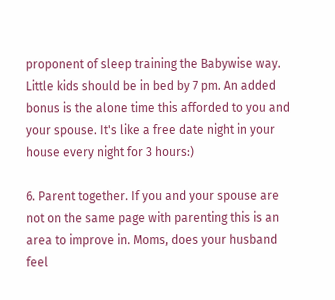proponent of sleep training the Babywise way. Little kids should be in bed by 7 pm. An added bonus is the alone time this afforded to you and your spouse. It's like a free date night in your house every night for 3 hours:)

6. Parent together. If you and your spouse are not on the same page with parenting this is an area to improve in. Moms, does your husband feel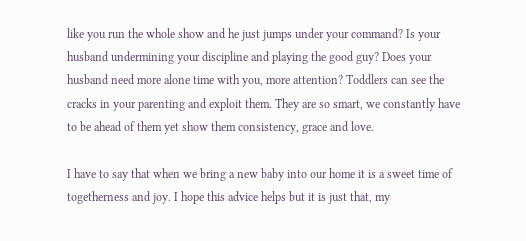like you run the whole show and he just jumps under your command? Is your husband undermining your discipline and playing the good guy? Does your husband need more alone time with you, more attention? Toddlers can see the cracks in your parenting and exploit them. They are so smart, we constantly have to be ahead of them yet show them consistency, grace and love.

I have to say that when we bring a new baby into our home it is a sweet time of togetherness and joy. I hope this advice helps but it is just that, my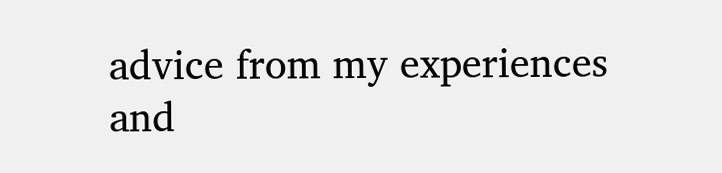advice from my experiences and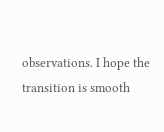observations. I hope the transition is smooth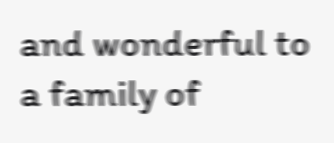and wonderful to a family of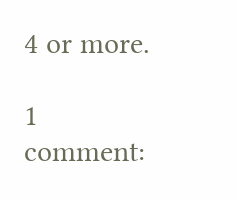4 or more.

1 comment: